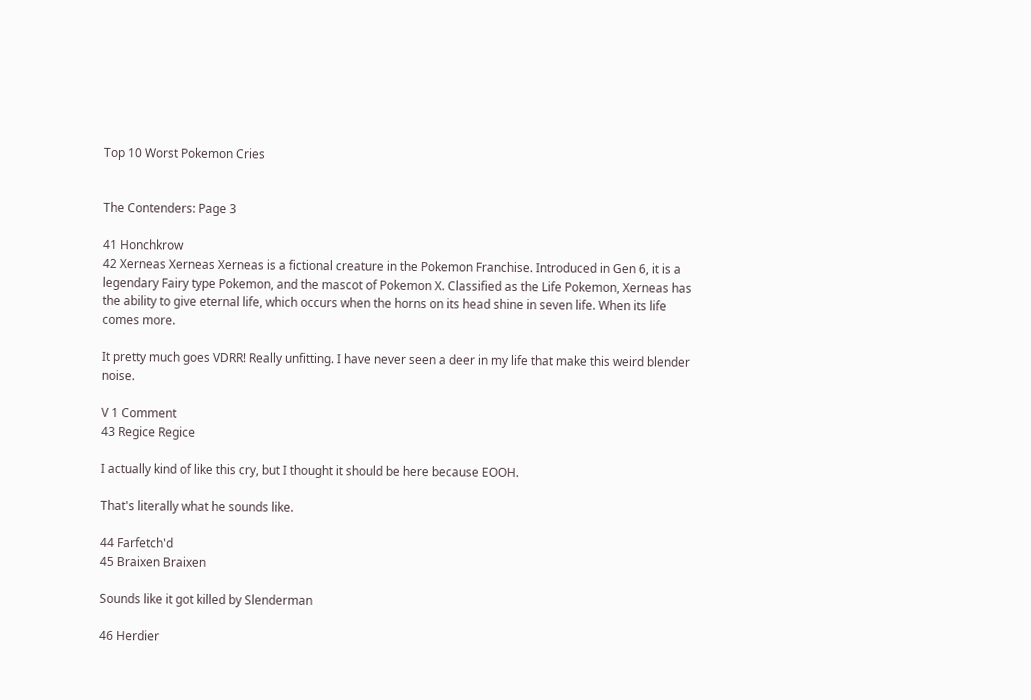Top 10 Worst Pokemon Cries


The Contenders: Page 3

41 Honchkrow
42 Xerneas Xerneas Xerneas is a fictional creature in the Pokemon Franchise. Introduced in Gen 6, it is a legendary Fairy type Pokemon, and the mascot of Pokemon X. Classified as the Life Pokemon, Xerneas has the ability to give eternal life, which occurs when the horns on its head shine in seven life. When its life comes more.

It pretty much goes VDRR! Really unfitting. I have never seen a deer in my life that make this weird blender noise.

V 1 Comment
43 Regice Regice

I actually kind of like this cry, but I thought it should be here because EOOH.

That's literally what he sounds like.

44 Farfetch'd
45 Braixen Braixen

Sounds like it got killed by Slenderman

46 Herdier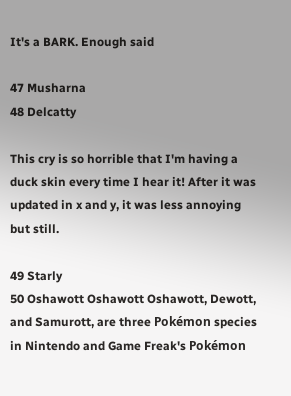It's a BARK. Enough said

47 Musharna
48 Delcatty

This cry is so horrible that I'm having a duck skin every time I hear it! After it was updated in x and y, it was less annoying but still.

49 Starly
50 Oshawott Oshawott Oshawott, Dewott, and Samurott, are three Pokémon species in Nintendo and Game Freak's Pokémon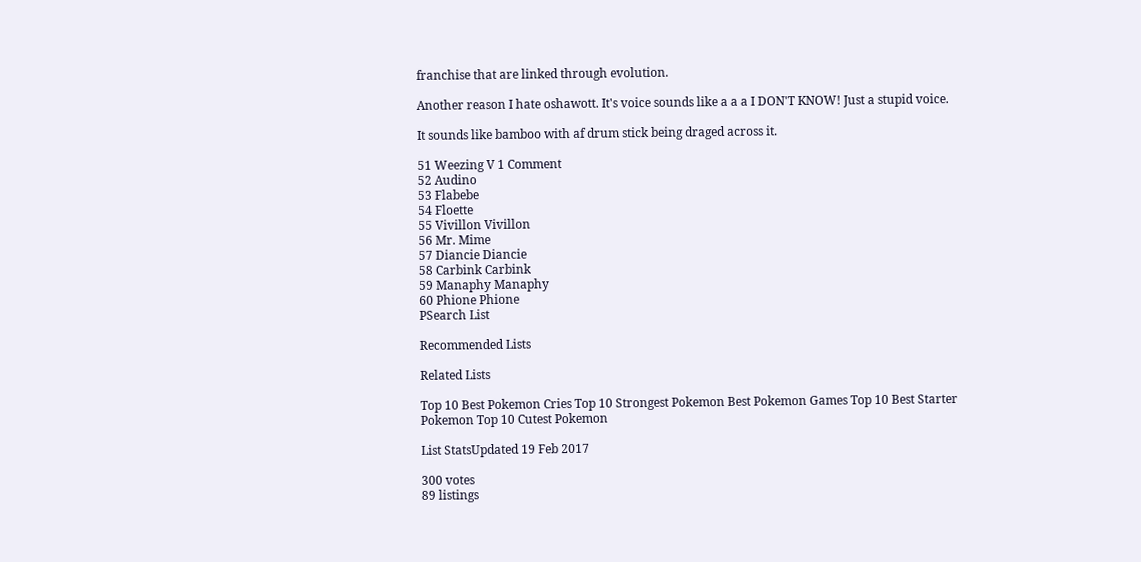franchise that are linked through evolution.

Another reason I hate oshawott. It's voice sounds like a a a I DON'T KNOW! Just a stupid voice.

It sounds like bamboo with af drum stick being draged across it.

51 Weezing V 1 Comment
52 Audino
53 Flabebe
54 Floette
55 Vivillon Vivillon
56 Mr. Mime
57 Diancie Diancie
58 Carbink Carbink
59 Manaphy Manaphy
60 Phione Phione
PSearch List

Recommended Lists

Related Lists

Top 10 Best Pokemon Cries Top 10 Strongest Pokemon Best Pokemon Games Top 10 Best Starter Pokemon Top 10 Cutest Pokemon

List StatsUpdated 19 Feb 2017

300 votes
89 listings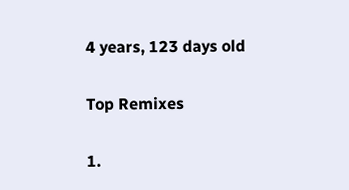4 years, 123 days old

Top Remixes

1.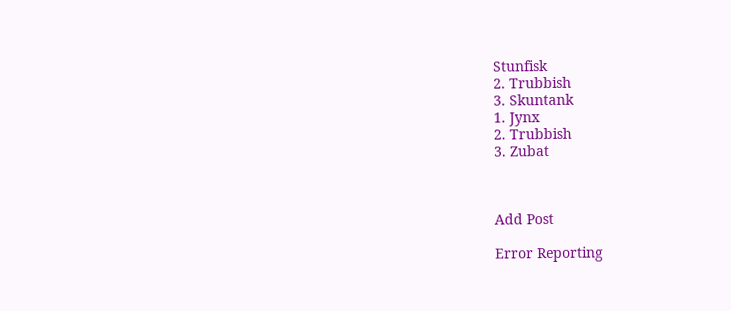Stunfisk
2. Trubbish
3. Skuntank
1. Jynx
2. Trubbish
3. Zubat



Add Post

Error Reporting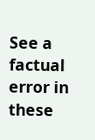See a factual error in these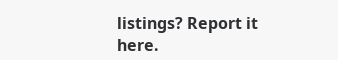listings? Report it here.